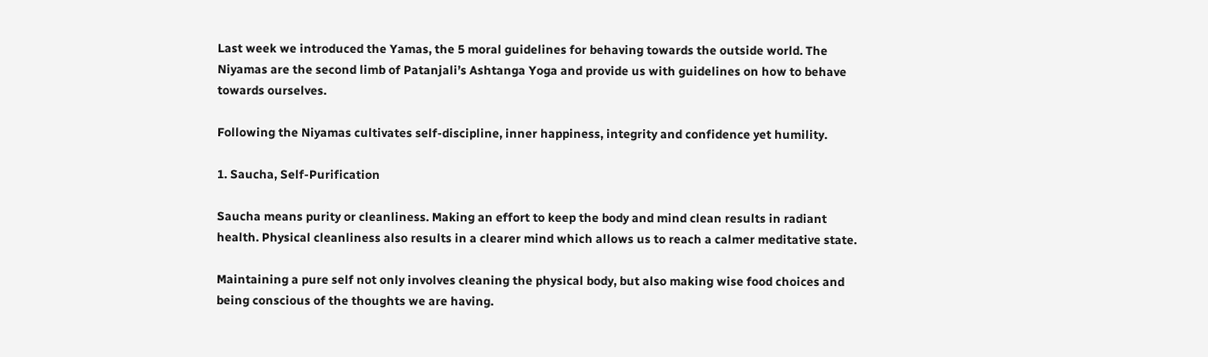Last week we introduced the Yamas, the 5 moral guidelines for behaving towards the outside world. The Niyamas are the second limb of Patanjali’s Ashtanga Yoga and provide us with guidelines on how to behave towards ourselves.

Following the Niyamas cultivates self-discipline, inner happiness, integrity and confidence yet humility.

1. Saucha, Self-Purification

Saucha means purity or cleanliness. Making an effort to keep the body and mind clean results in radiant health. Physical cleanliness also results in a clearer mind which allows us to reach a calmer meditative state.

Maintaining a pure self not only involves cleaning the physical body, but also making wise food choices and being conscious of the thoughts we are having.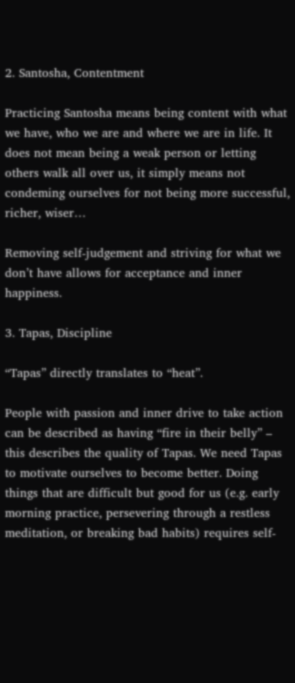2. Santosha, Contentment

Practicing Santosha means being content with what we have, who we are and where we are in life. It does not mean being a weak person or letting others walk all over us, it simply means not condeming ourselves for not being more successful, richer, wiser…

Removing self-judgement and striving for what we don’t have allows for acceptance and inner happiness.

3. Tapas, Discipline

“Tapas” directly translates to “heat”.

People with passion and inner drive to take action can be described as having “fire in their belly” – this describes the quality of Tapas. We need Tapas to motivate ourselves to become better. Doing things that are difficult but good for us (e.g. early morning practice, persevering through a restless meditation, or breaking bad habits) requires self-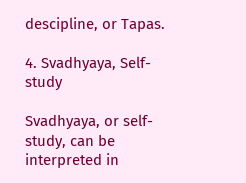descipline, or Tapas.

4. Svadhyaya, Self-study

Svadhyaya, or self-study, can be interpreted in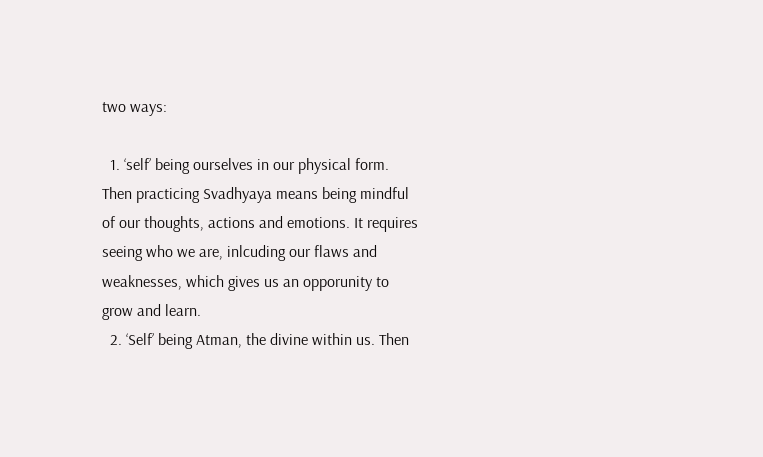two ways:

  1. ‘self’ being ourselves in our physical form. Then practicing Svadhyaya means being mindful of our thoughts, actions and emotions. It requires seeing who we are, inlcuding our flaws and weaknesses, which gives us an opporunity to grow and learn.
  2. ‘Self’ being Atman, the divine within us. Then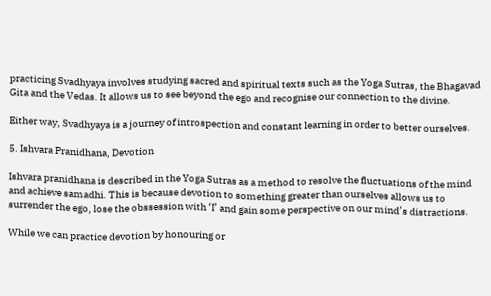practicing Svadhyaya involves studying sacred and spiritual texts such as the Yoga Sutras, the Bhagavad Gita and the Vedas. It allows us to see beyond the ego and recognise our connection to the divine.

Either way, Svadhyaya is a journey of introspection and constant learning in order to better ourselves.

5. Ishvara Pranidhana, Devotion

Ishvara pranidhana is described in the Yoga Sutras as a method to resolve the fluctuations of the mind and achieve samadhi. This is because devotion to something greater than ourselves allows us to surrender the ego, lose the obssession with ‘I’ and gain some perspective on our mind’s distractions.

While we can practice devotion by honouring or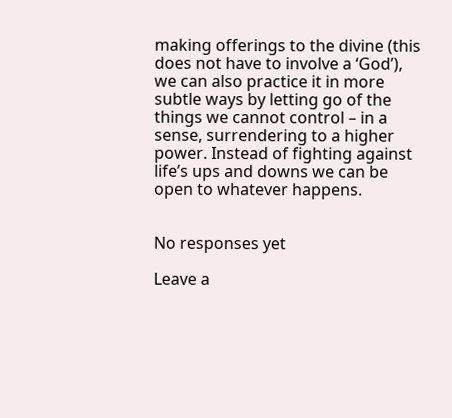making offerings to the divine (this does not have to involve a ‘God’), we can also practice it in more subtle ways by letting go of the things we cannot control – in a sense, surrendering to a higher power. Instead of fighting against life’s ups and downs we can be open to whatever happens.


No responses yet

Leave a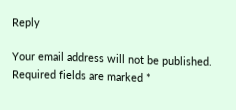Reply

Your email address will not be published. Required fields are marked *